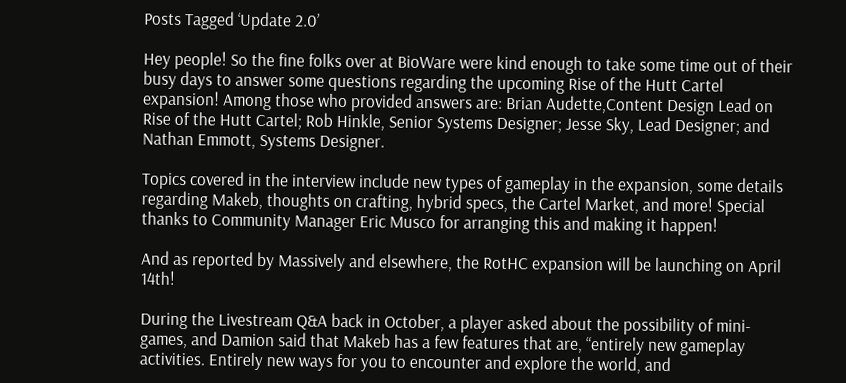Posts Tagged ‘Update 2.0’

Hey people! So the fine folks over at BioWare were kind enough to take some time out of their busy days to answer some questions regarding the upcoming Rise of the Hutt Cartel expansion! Among those who provided answers are: Brian Audette,Content Design Lead on Rise of the Hutt Cartel; Rob Hinkle, Senior Systems Designer; Jesse Sky, Lead Designer; and Nathan Emmott, Systems Designer.

Topics covered in the interview include new types of gameplay in the expansion, some details regarding Makeb, thoughts on crafting, hybrid specs, the Cartel Market, and more! Special thanks to Community Manager Eric Musco for arranging this and making it happen!

And as reported by Massively and elsewhere, the RotHC expansion will be launching on April 14th!

During the Livestream Q&A back in October, a player asked about the possibility of mini-games, and Damion said that Makeb has a few features that are, “entirely new gameplay activities. Entirely new ways for you to encounter and explore the world, and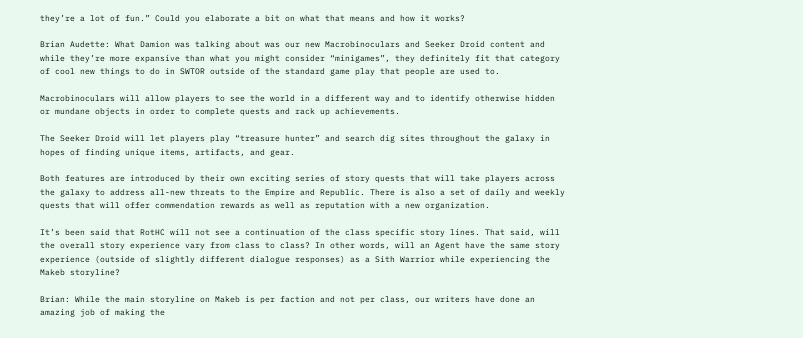they’re a lot of fun.” Could you elaborate a bit on what that means and how it works?

Brian Audette: What Damion was talking about was our new Macrobinoculars and Seeker Droid content and while they’re more expansive than what you might consider “minigames”, they definitely fit that category of cool new things to do in SWTOR outside of the standard game play that people are used to.

Macrobinoculars will allow players to see the world in a different way and to identify otherwise hidden or mundane objects in order to complete quests and rack up achievements.

The Seeker Droid will let players play “treasure hunter” and search dig sites throughout the galaxy in hopes of finding unique items, artifacts, and gear.

Both features are introduced by their own exciting series of story quests that will take players across the galaxy to address all-new threats to the Empire and Republic. There is also a set of daily and weekly quests that will offer commendation rewards as well as reputation with a new organization.

It’s been said that RotHC will not see a continuation of the class specific story lines. That said, will the overall story experience vary from class to class? In other words, will an Agent have the same story experience (outside of slightly different dialogue responses) as a Sith Warrior while experiencing the Makeb storyline?

Brian: While the main storyline on Makeb is per faction and not per class, our writers have done an amazing job of making the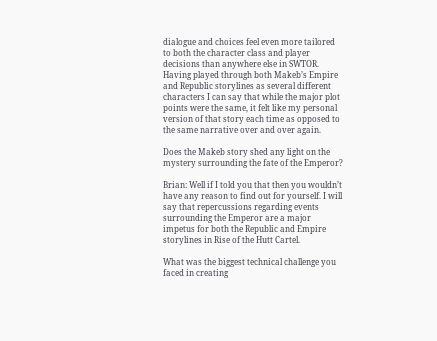dialogue and choices feel even more tailored to both the character class and player decisions than anywhere else in SWTOR. Having played through both Makeb’s Empire and Republic storylines as several different characters I can say that while the major plot points were the same, it felt like my personal version of that story each time as opposed to the same narrative over and over again.

Does the Makeb story shed any light on the mystery surrounding the fate of the Emperor?

Brian: Well if I told you that then you wouldn’t have any reason to find out for yourself. I will say that repercussions regarding events surrounding the Emperor are a major impetus for both the Republic and Empire storylines in Rise of the Hutt Cartel.

What was the biggest technical challenge you faced in creating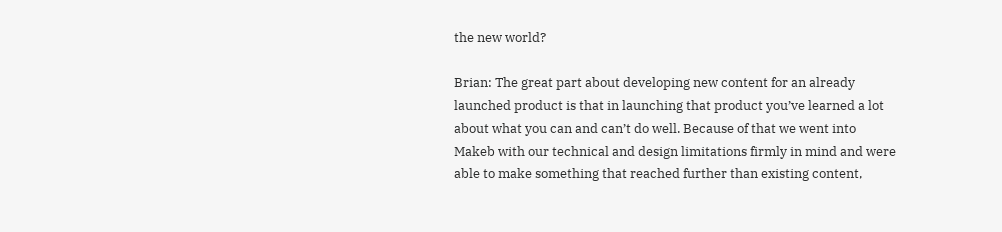the new world?

Brian: The great part about developing new content for an already launched product is that in launching that product you’ve learned a lot about what you can and can’t do well. Because of that we went into Makeb with our technical and design limitations firmly in mind and were able to make something that reached further than existing content,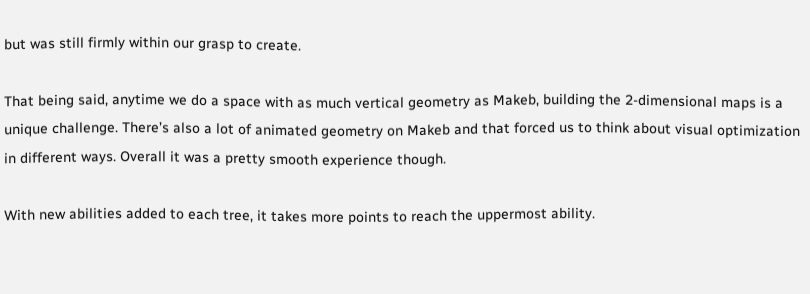but was still firmly within our grasp to create.

That being said, anytime we do a space with as much vertical geometry as Makeb, building the 2-dimensional maps is a unique challenge. There’s also a lot of animated geometry on Makeb and that forced us to think about visual optimization in different ways. Overall it was a pretty smooth experience though.

With new abilities added to each tree, it takes more points to reach the uppermost ability.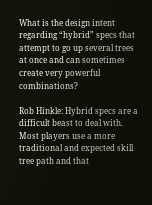What is the design intent regarding “hybrid” specs that attempt to go up several trees at once and can sometimes create very powerful combinations?

Rob Hinkle: Hybrid specs are a difficult beast to deal with. Most players use a more traditional and expected skill tree path and that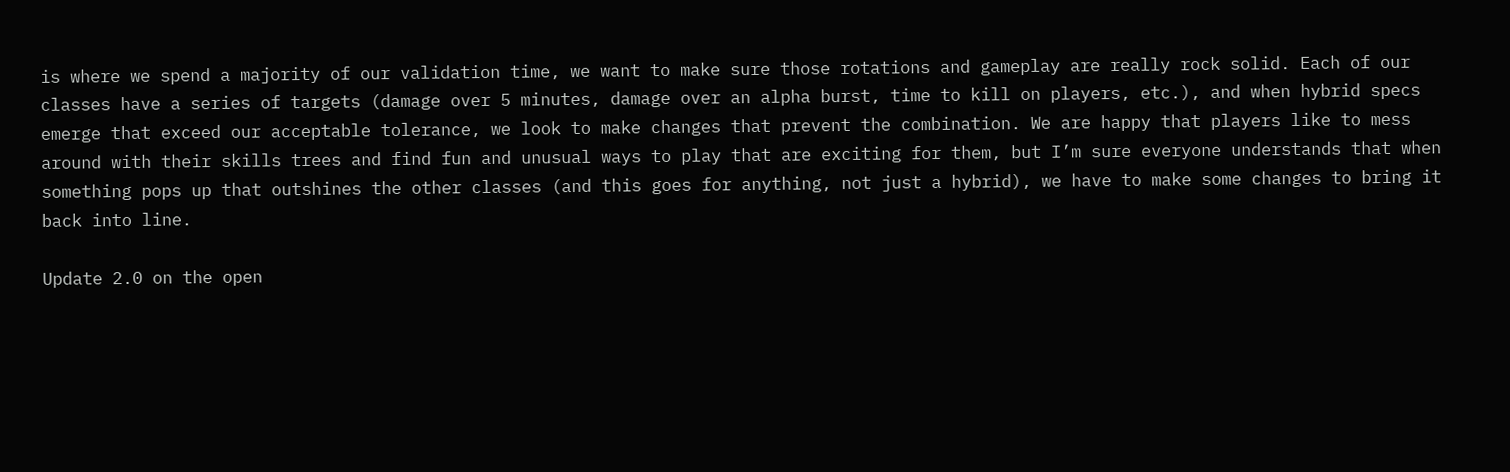is where we spend a majority of our validation time, we want to make sure those rotations and gameplay are really rock solid. Each of our classes have a series of targets (damage over 5 minutes, damage over an alpha burst, time to kill on players, etc.), and when hybrid specs emerge that exceed our acceptable tolerance, we look to make changes that prevent the combination. We are happy that players like to mess around with their skills trees and find fun and unusual ways to play that are exciting for them, but I’m sure everyone understands that when something pops up that outshines the other classes (and this goes for anything, not just a hybrid), we have to make some changes to bring it back into line.

Update 2.0 on the open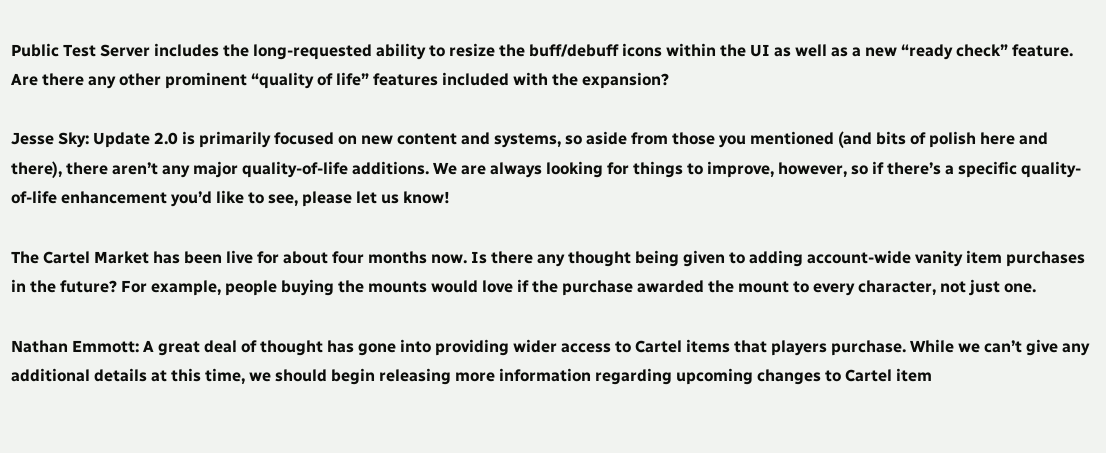Public Test Server includes the long-requested ability to resize the buff/debuff icons within the UI as well as a new “ready check” feature. Are there any other prominent “quality of life” features included with the expansion?

Jesse Sky: Update 2.0 is primarily focused on new content and systems, so aside from those you mentioned (and bits of polish here and there), there aren’t any major quality-of-life additions. We are always looking for things to improve, however, so if there’s a specific quality-of-life enhancement you’d like to see, please let us know!

The Cartel Market has been live for about four months now. Is there any thought being given to adding account-wide vanity item purchases in the future? For example, people buying the mounts would love if the purchase awarded the mount to every character, not just one.

Nathan Emmott: A great deal of thought has gone into providing wider access to Cartel items that players purchase. While we can’t give any additional details at this time, we should begin releasing more information regarding upcoming changes to Cartel item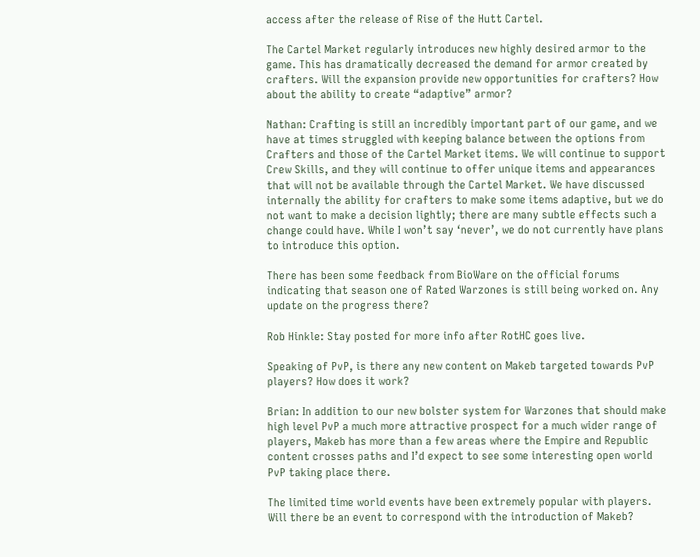access after the release of Rise of the Hutt Cartel.

The Cartel Market regularly introduces new highly desired armor to the game. This has dramatically decreased the demand for armor created by crafters. Will the expansion provide new opportunities for crafters? How about the ability to create “adaptive” armor?

Nathan: Crafting is still an incredibly important part of our game, and we have at times struggled with keeping balance between the options from Crafters and those of the Cartel Market items. We will continue to support Crew Skills, and they will continue to offer unique items and appearances that will not be available through the Cartel Market. We have discussed internally the ability for crafters to make some items adaptive, but we do not want to make a decision lightly; there are many subtle effects such a change could have. While I won’t say ‘never’, we do not currently have plans to introduce this option.

There has been some feedback from BioWare on the official forums indicating that season one of Rated Warzones is still being worked on. Any update on the progress there?

Rob Hinkle: Stay posted for more info after RotHC goes live.

Speaking of PvP, is there any new content on Makeb targeted towards PvP players? How does it work?

Brian: In addition to our new bolster system for Warzones that should make high level PvP a much more attractive prospect for a much wider range of players, Makeb has more than a few areas where the Empire and Republic content crosses paths and I’d expect to see some interesting open world PvP taking place there.

The limited time world events have been extremely popular with players. Will there be an event to correspond with the introduction of Makeb?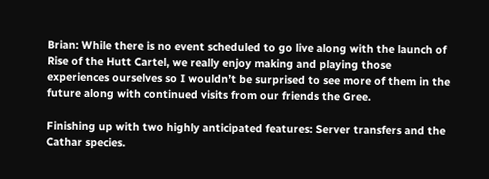Brian: While there is no event scheduled to go live along with the launch of Rise of the Hutt Cartel, we really enjoy making and playing those experiences ourselves so I wouldn’t be surprised to see more of them in the future along with continued visits from our friends the Gree.

Finishing up with two highly anticipated features: Server transfers and the Cathar species.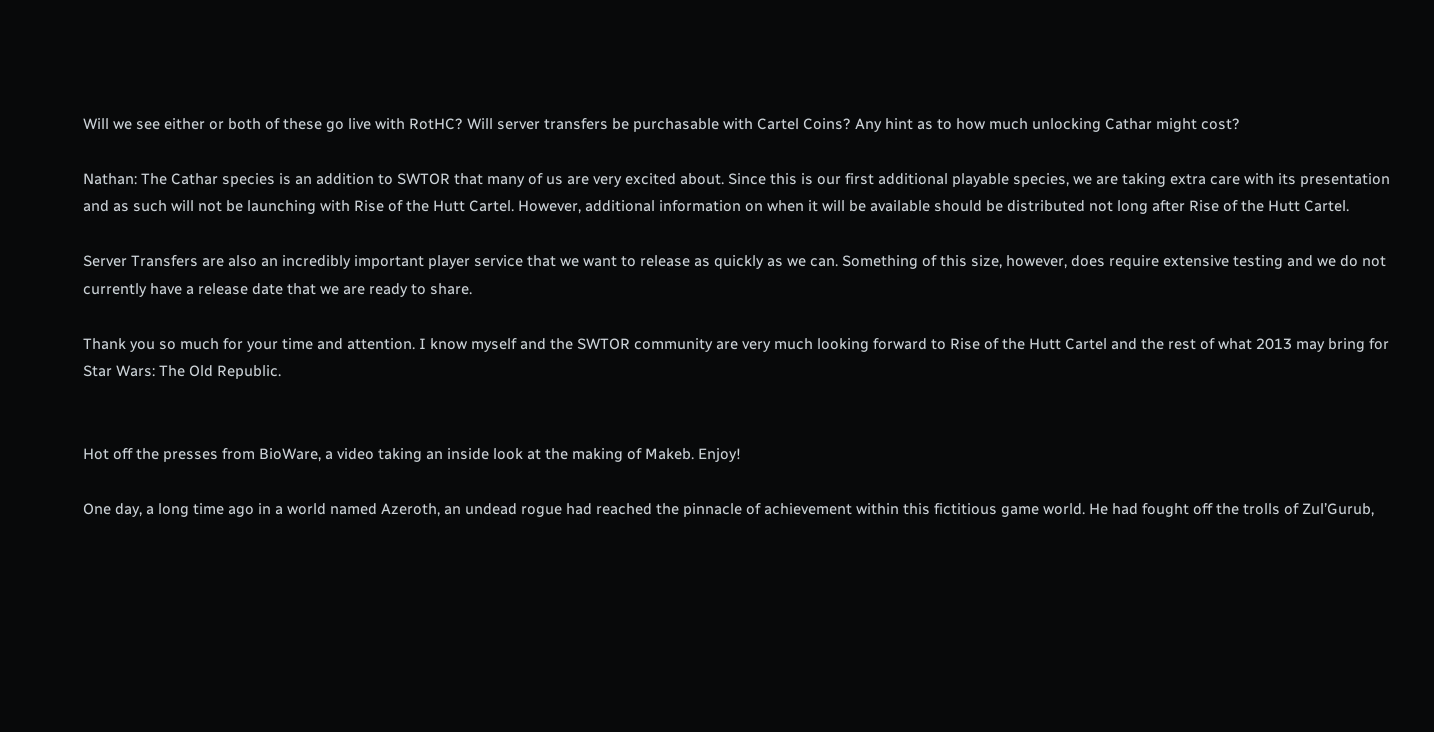Will we see either or both of these go live with RotHC? Will server transfers be purchasable with Cartel Coins? Any hint as to how much unlocking Cathar might cost?

Nathan: The Cathar species is an addition to SWTOR that many of us are very excited about. Since this is our first additional playable species, we are taking extra care with its presentation and as such will not be launching with Rise of the Hutt Cartel. However, additional information on when it will be available should be distributed not long after Rise of the Hutt Cartel.

Server Transfers are also an incredibly important player service that we want to release as quickly as we can. Something of this size, however, does require extensive testing and we do not currently have a release date that we are ready to share.

Thank you so much for your time and attention. I know myself and the SWTOR community are very much looking forward to Rise of the Hutt Cartel and the rest of what 2013 may bring for Star Wars: The Old Republic.


Hot off the presses from BioWare, a video taking an inside look at the making of Makeb. Enjoy!

One day, a long time ago in a world named Azeroth, an undead rogue had reached the pinnacle of achievement within this fictitious game world. He had fought off the trolls of Zul’Gurub,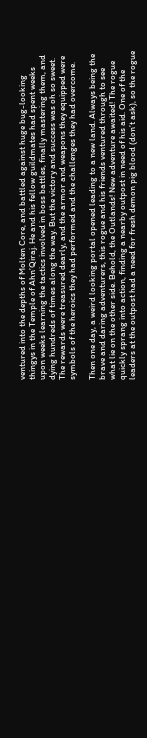ventured into the depths of Molten Core, and battled against huge bug-looking thingys in the Temple of Ahn’Qiraj. He and his fellow guildmates had spent weeks upon weeks learning the tactics involved in boss battles, finally mastering them, and dying hundreds of times along the way. But the victory and success was oh so sweet. The rewards were treasured dearly, and the armor and weapons they equipped were symbols of the heroics they had performed and the challenges they had overcome.

Then one day, a weird looking portal opened leading to a new land. Always being the brave and daring adventurers, this rogue and his friends ventured through to see what lie on the other side. Behold, the Outlands! New adventure awaited! The rogue quickly sprang into action, finding a nearby outpost in need of his aid. One of the leaders at the outpost had a need for fresh demon pig blood (don’t ask), so the rogue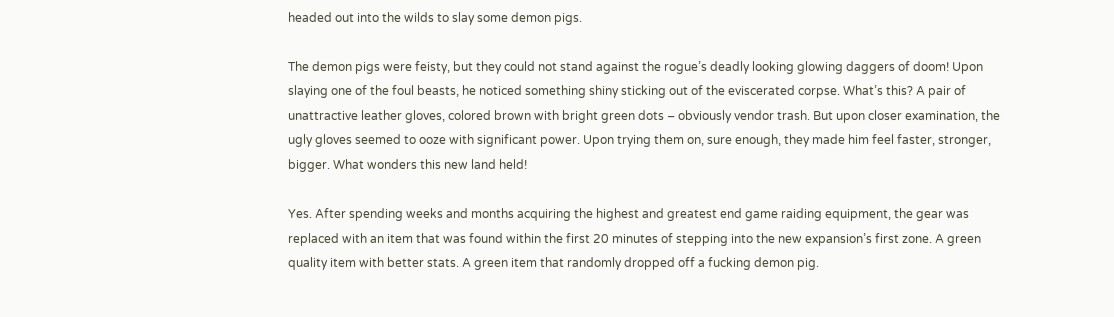headed out into the wilds to slay some demon pigs.

The demon pigs were feisty, but they could not stand against the rogue’s deadly looking glowing daggers of doom! Upon slaying one of the foul beasts, he noticed something shiny sticking out of the eviscerated corpse. What’s this? A pair of unattractive leather gloves, colored brown with bright green dots – obviously vendor trash. But upon closer examination, the ugly gloves seemed to ooze with significant power. Upon trying them on, sure enough, they made him feel faster, stronger, bigger. What wonders this new land held!

Yes. After spending weeks and months acquiring the highest and greatest end game raiding equipment, the gear was replaced with an item that was found within the first 20 minutes of stepping into the new expansion’s first zone. A green quality item with better stats. A green item that randomly dropped off a fucking demon pig.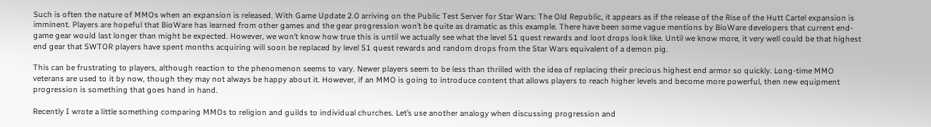Such is often the nature of MMOs when an expansion is released. With Game Update 2.0 arriving on the Public Test Server for Star Wars: The Old Republic, it appears as if the release of the Rise of the Hutt Cartel expansion is imminent. Players are hopeful that BioWare has learned from other games and the gear progression won’t be quite as dramatic as this example. There have been some vague mentions by BioWare developers that current end-game gear would last longer than might be expected. However, we won’t know how true this is until we actually see what the level 51 quest rewards and loot drops look like. Until we know more, it very well could be that highest end gear that SWTOR players have spent months acquiring will soon be replaced by level 51 quest rewards and random drops from the Star Wars equivalent of a demon pig.

This can be frustrating to players, although reaction to the phenomenon seems to vary. Newer players seem to be less than thrilled with the idea of replacing their precious highest end armor so quickly. Long-time MMO veterans are used to it by now, though they may not always be happy about it. However, if an MMO is going to introduce content that allows players to reach higher levels and become more powerful, then new equipment progression is something that goes hand in hand.

Recently I wrote a little something comparing MMOs to religion and guilds to individual churches. Let’s use another analogy when discussing progression and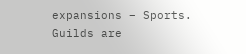expansions – Sports. Guilds are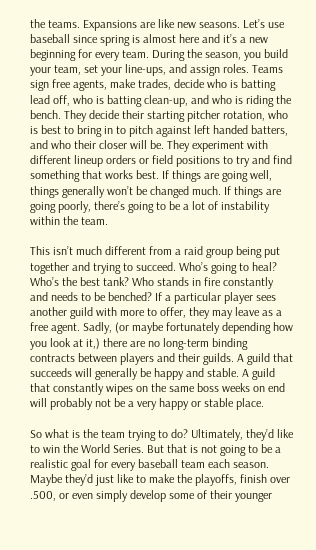the teams. Expansions are like new seasons. Let’s use baseball since spring is almost here and it’s a new beginning for every team. During the season, you build your team, set your line-ups, and assign roles. Teams sign free agents, make trades, decide who is batting lead off, who is batting clean-up, and who is riding the bench. They decide their starting pitcher rotation, who is best to bring in to pitch against left handed batters, and who their closer will be. They experiment with different lineup orders or field positions to try and find something that works best. If things are going well, things generally won’t be changed much. If things are going poorly, there’s going to be a lot of instability within the team.

This isn’t much different from a raid group being put together and trying to succeed. Who’s going to heal? Who’s the best tank? Who stands in fire constantly and needs to be benched? If a particular player sees another guild with more to offer, they may leave as a free agent. Sadly, (or maybe fortunately depending how you look at it,) there are no long-term binding contracts between players and their guilds. A guild that succeeds will generally be happy and stable. A guild that constantly wipes on the same boss weeks on end will probably not be a very happy or stable place.

So what is the team trying to do? Ultimately, they’d like to win the World Series. But that is not going to be a realistic goal for every baseball team each season. Maybe they’d just like to make the playoffs, finish over .500, or even simply develop some of their younger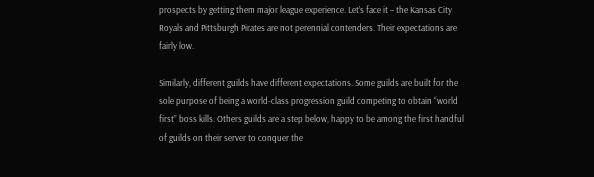prospects by getting them major league experience. Let’s face it – the Kansas City Royals and Pittsburgh Pirates are not perennial contenders. Their expectations are fairly low.

Similarly, different guilds have different expectations. Some guilds are built for the sole purpose of being a world-class progression guild competing to obtain “world first” boss kills. Others guilds are a step below, happy to be among the first handful of guilds on their server to conquer the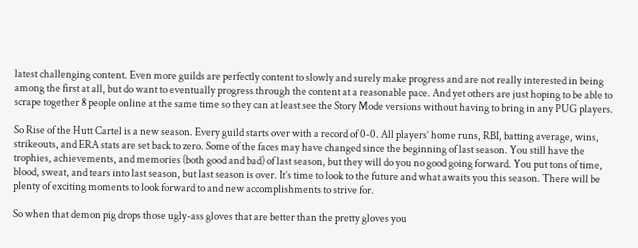latest challenging content. Even more guilds are perfectly content to slowly and surely make progress and are not really interested in being among the first at all, but do want to eventually progress through the content at a reasonable pace. And yet others are just hoping to be able to scrape together 8 people online at the same time so they can at least see the Story Mode versions without having to bring in any PUG players.

So Rise of the Hutt Cartel is a new season. Every guild starts over with a record of 0-0. All players’ home runs, RBI, batting average, wins, strikeouts, and ERA stats are set back to zero. Some of the faces may have changed since the beginning of last season. You still have the trophies, achievements, and memories (both good and bad) of last season, but they will do you no good going forward. You put tons of time, blood, sweat, and tears into last season, but last season is over. It’s time to look to the future and what awaits you this season. There will be plenty of exciting moments to look forward to and new accomplishments to strive for.

So when that demon pig drops those ugly-ass gloves that are better than the pretty gloves you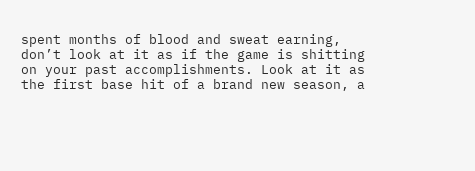spent months of blood and sweat earning, don’t look at it as if the game is shitting on your past accomplishments. Look at it as the first base hit of a brand new season, a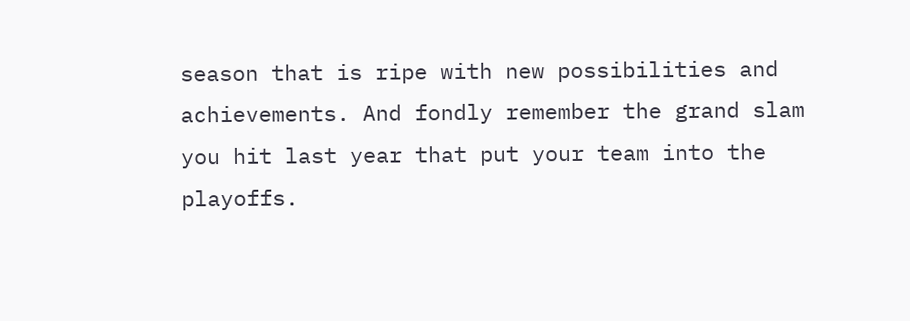season that is ripe with new possibilities and achievements. And fondly remember the grand slam you hit last year that put your team into the playoffs.